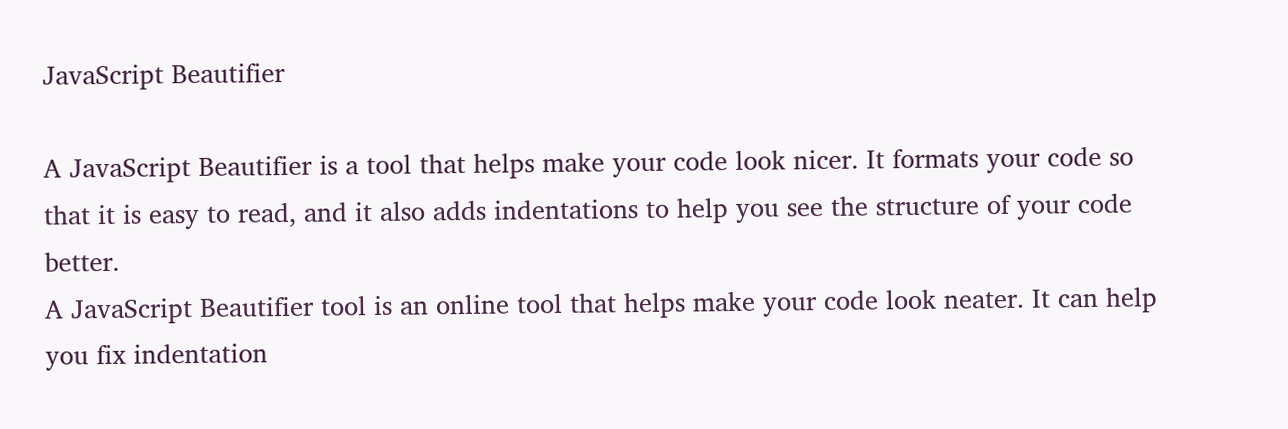JavaScript Beautifier

A JavaScript Beautifier is a tool that helps make your code look nicer. It formats your code so that it is easy to read, and it also adds indentations to help you see the structure of your code better.
A JavaScript Beautifier tool is an online tool that helps make your code look neater. It can help you fix indentation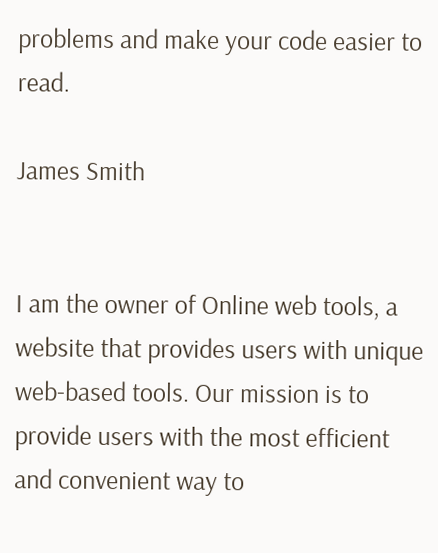problems and make your code easier to read.

James Smith


I am the owner of Online web tools, a website that provides users with unique web-based tools. Our mission is to provide users with the most efficient and convenient way to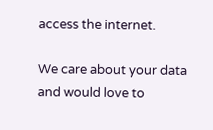access the internet.

We care about your data and would love to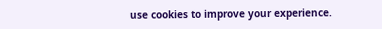use cookies to improve your experience.